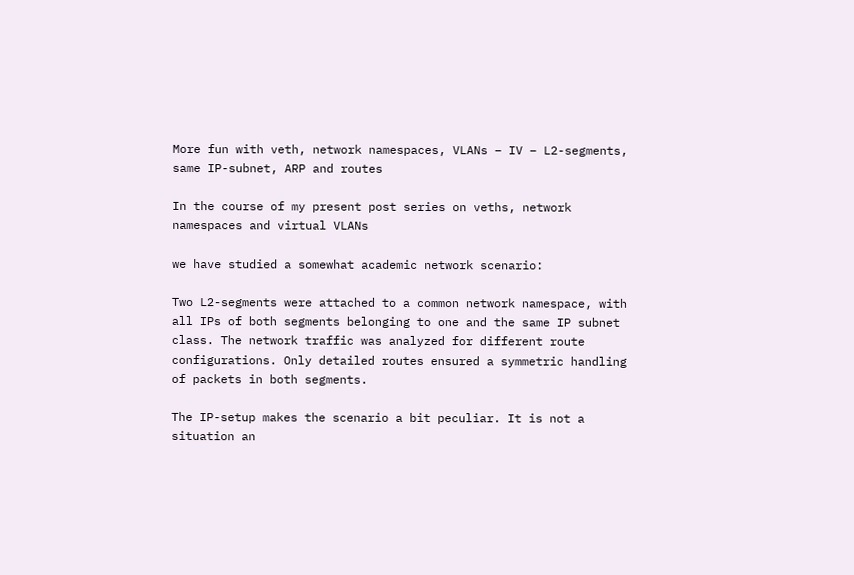More fun with veth, network namespaces, VLANs – IV – L2-segments, same IP-subnet, ARP and routes

In the course of my present post series on veths, network namespaces and virtual VLANs

we have studied a somewhat academic network scenario:

Two L2-segments were attached to a common network namespace, with all IPs of both segments belonging to one and the same IP subnet class. The network traffic was analyzed for different route configurations. Only detailed routes ensured a symmetric handling of packets in both segments.

The IP-setup makes the scenario a bit peculiar. It is not a situation an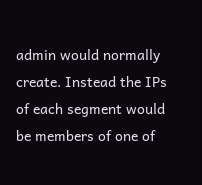admin would normally create. Instead the IPs of each segment would be members of one of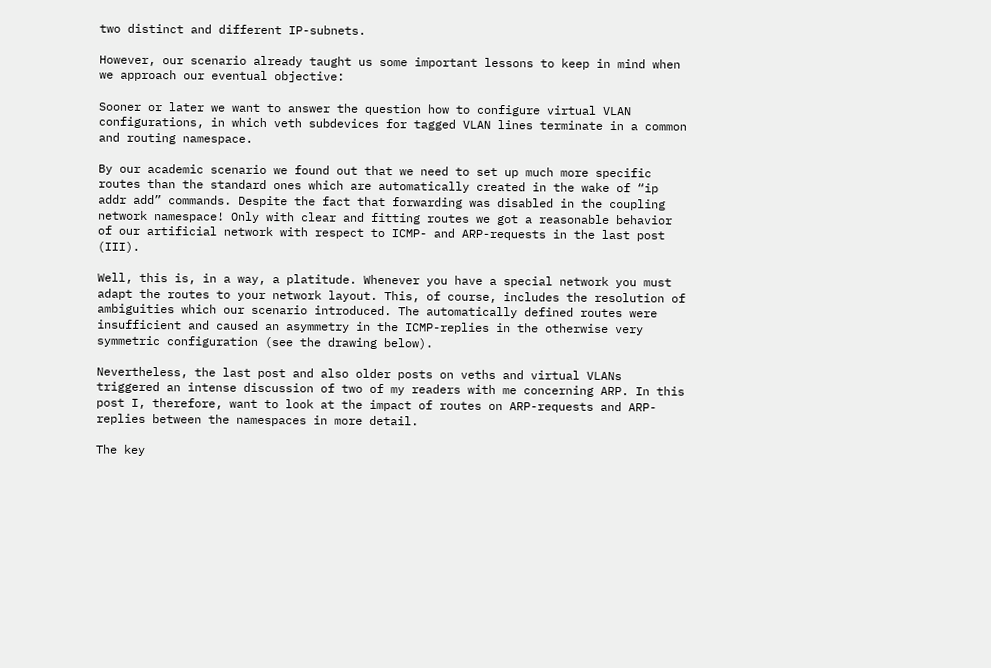two distinct and different IP-subnets.

However, our scenario already taught us some important lessons to keep in mind when we approach our eventual objective:

Sooner or later we want to answer the question how to configure virtual VLAN configurations, in which veth subdevices for tagged VLAN lines terminate in a common and routing namespace.

By our academic scenario we found out that we need to set up much more specific routes than the standard ones which are automatically created in the wake of “ip addr add” commands. Despite the fact that forwarding was disabled in the coupling network namespace! Only with clear and fitting routes we got a reasonable behavior of our artificial network with respect to ICMP- and ARP-requests in the last post (III).

Well, this is, in a way, a platitude. Whenever you have a special network you must adapt the routes to your network layout. This, of course, includes the resolution of ambiguities which our scenario introduced. The automatically defined routes were insufficient and caused an asymmetry in the ICMP-replies in the otherwise very symmetric configuration (see the drawing below).

Nevertheless, the last post and also older posts on veths and virtual VLANs triggered an intense discussion of two of my readers with me concerning ARP. In this post I, therefore, want to look at the impact of routes on ARP-requests and ARP-replies between the namespaces in more detail.

The key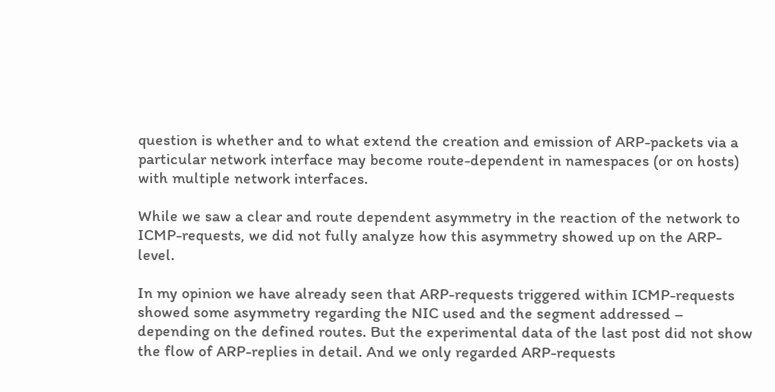question is whether and to what extend the creation and emission of ARP-packets via a particular network interface may become route-dependent in namespaces (or on hosts) with multiple network interfaces.

While we saw a clear and route dependent asymmetry in the reaction of the network to ICMP-requests, we did not fully analyze how this asymmetry showed up on the ARP-level.

In my opinion we have already seen that ARP-requests triggered within ICMP-requests showed some asymmetry regarding the NIC used and the segment addressed – depending on the defined routes. But the experimental data of the last post did not show the flow of ARP-replies in detail. And we only regarded ARP-requests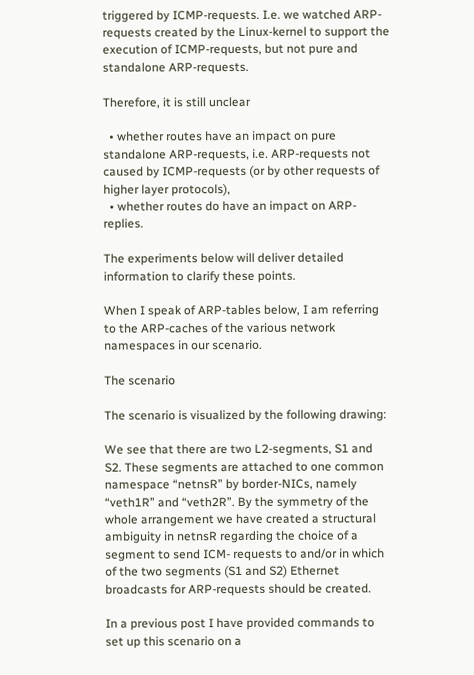triggered by ICMP-requests. I.e. we watched ARP-requests created by the Linux-kernel to support the execution of ICMP-requests, but not pure and standalone ARP-requests.

Therefore, it is still unclear

  • whether routes have an impact on pure standalone ARP-requests, i.e. ARP-requests not caused by ICMP-requests (or by other requests of higher layer protocols),
  • whether routes do have an impact on ARP-replies.

The experiments below will deliver detailed information to clarify these points.

When I speak of ARP-tables below, I am referring to the ARP-caches of the various network namespaces in our scenario.

The scenario

The scenario is visualized by the following drawing:

We see that there are two L2-segments, S1 and S2. These segments are attached to one common namespace “netnsR” by border-NICs, namely “veth1R” and “veth2R”. By the symmetry of the whole arrangement we have created a structural ambiguity in netnsR regarding the choice of a segment to send ICM- requests to and/or in which of the two segments (S1 and S2) Ethernet broadcasts for ARP-requests should be created.

In a previous post I have provided commands to set up this scenario on a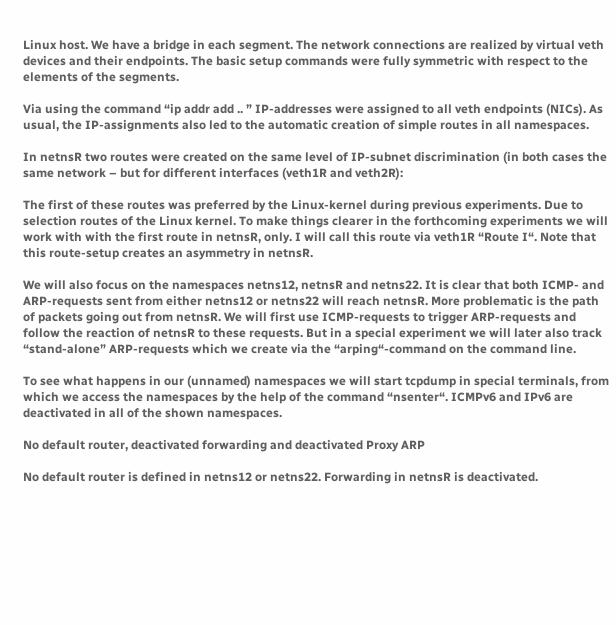Linux host. We have a bridge in each segment. The network connections are realized by virtual veth devices and their endpoints. The basic setup commands were fully symmetric with respect to the elements of the segments.

Via using the command “ip addr add .. ” IP-addresses were assigned to all veth endpoints (NICs). As usual, the IP-assignments also led to the automatic creation of simple routes in all namespaces.

In netnsR two routes were created on the same level of IP-subnet discrimination (in both cases the same network – but for different interfaces (veth1R and veth2R):

The first of these routes was preferred by the Linux-kernel during previous experiments. Due to selection routes of the Linux kernel. To make things clearer in the forthcoming experiments we will work with with the first route in netnsR, only. I will call this route via veth1R “Route I“. Note that this route-setup creates an asymmetry in netnsR.

We will also focus on the namespaces netns12, netnsR and netns22. It is clear that both ICMP- and ARP-requests sent from either netns12 or netns22 will reach netnsR. More problematic is the path of packets going out from netnsR. We will first use ICMP-requests to trigger ARP-requests and follow the reaction of netnsR to these requests. But in a special experiment we will later also track “stand-alone” ARP-requests which we create via the “arping“-command on the command line.

To see what happens in our (unnamed) namespaces we will start tcpdump in special terminals, from which we access the namespaces by the help of the command “nsenter“. ICMPv6 and IPv6 are deactivated in all of the shown namespaces.

No default router, deactivated forwarding and deactivated Proxy ARP

No default router is defined in netns12 or netns22. Forwarding in netnsR is deactivated.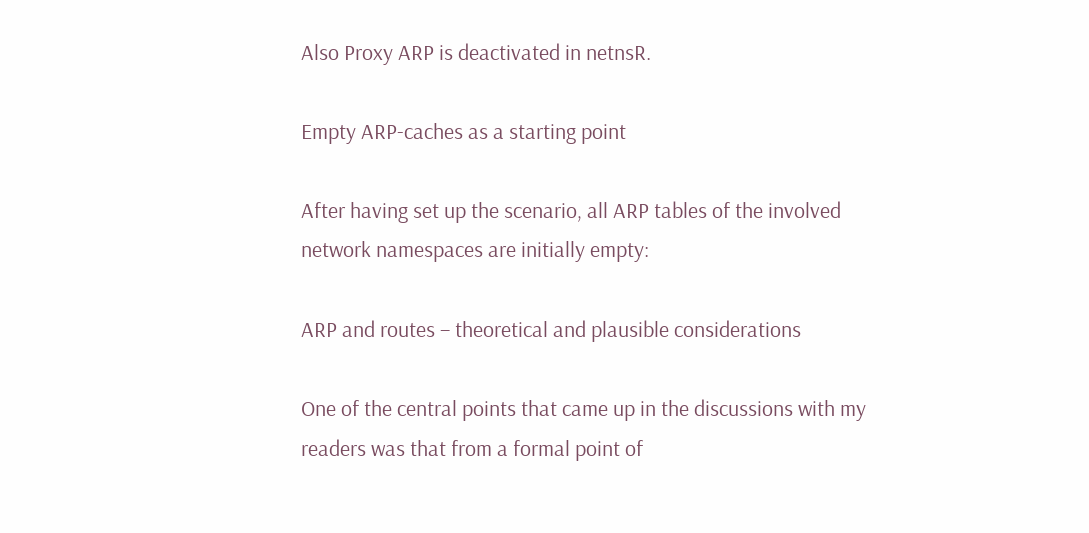Also Proxy ARP is deactivated in netnsR.

Empty ARP-caches as a starting point

After having set up the scenario, all ARP tables of the involved network namespaces are initially empty:

ARP and routes – theoretical and plausible considerations

One of the central points that came up in the discussions with my readers was that from a formal point of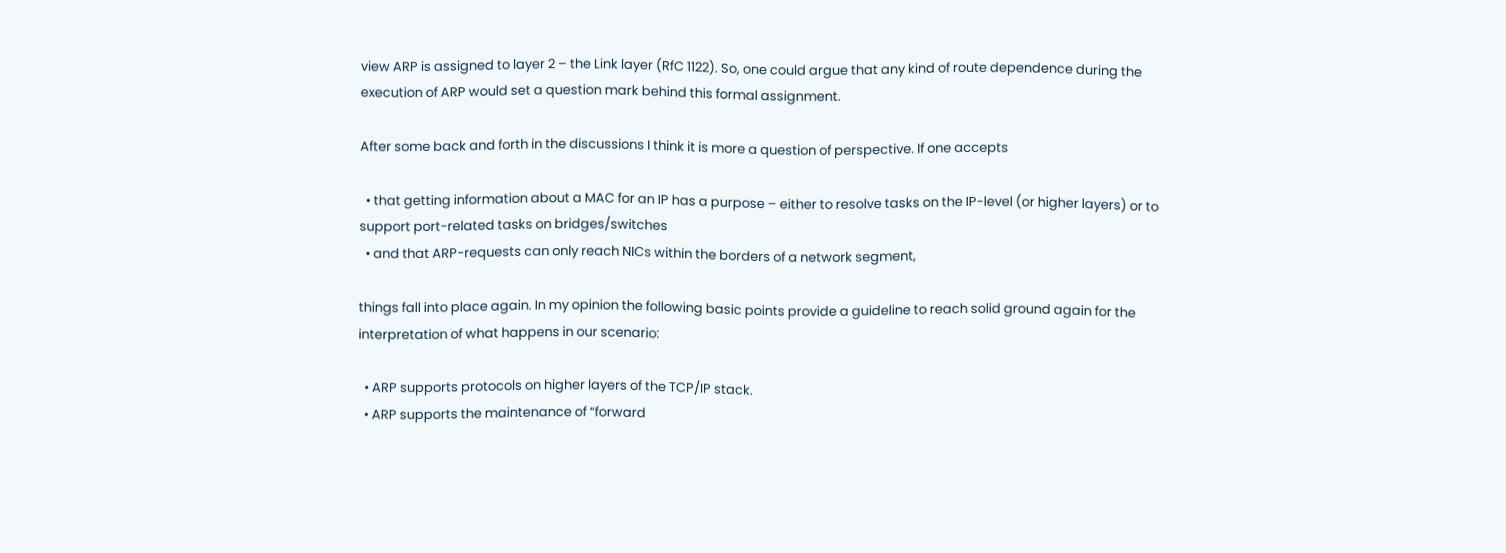view ARP is assigned to layer 2 – the Link layer (RfC 1122). So, one could argue that any kind of route dependence during the execution of ARP would set a question mark behind this formal assignment.

After some back and forth in the discussions I think it is more a question of perspective. If one accepts

  • that getting information about a MAC for an IP has a purpose – either to resolve tasks on the IP-level (or higher layers) or to support port-related tasks on bridges/switches
  • and that ARP-requests can only reach NICs within the borders of a network segment,

things fall into place again. In my opinion the following basic points provide a guideline to reach solid ground again for the interpretation of what happens in our scenario:

  • ARP supports protocols on higher layers of the TCP/IP stack.
  • ARP supports the maintenance of “forward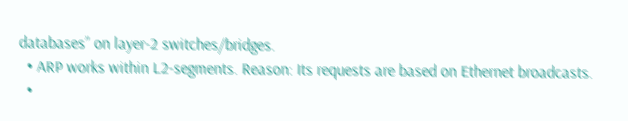databases” on layer-2 switches/bridges.
  • ARP works within L2-segments. Reason: Its requests are based on Ethernet broadcasts.
  •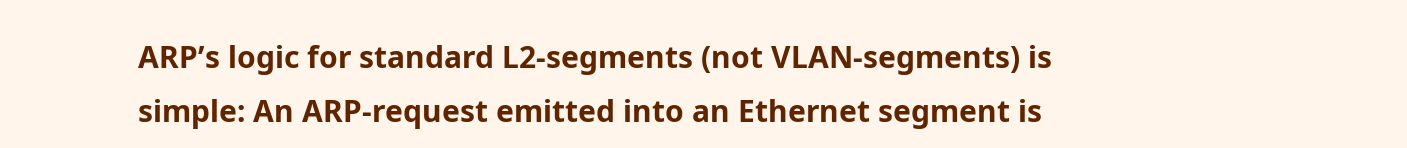ARP’s logic for standard L2-segments (not VLAN-segments) is simple: An ARP-request emitted into an Ethernet segment is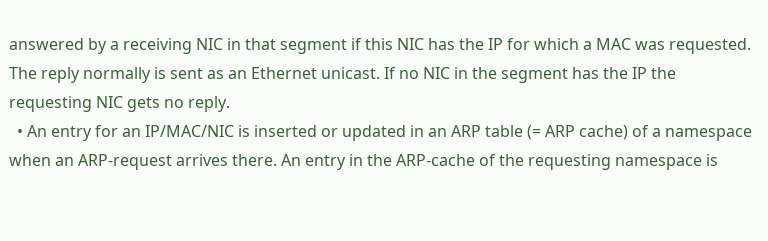answered by a receiving NIC in that segment if this NIC has the IP for which a MAC was requested. The reply normally is sent as an Ethernet unicast. If no NIC in the segment has the IP the requesting NIC gets no reply.
  • An entry for an IP/MAC/NIC is inserted or updated in an ARP table (= ARP cache) of a namespace when an ARP-request arrives there. An entry in the ARP-cache of the requesting namespace is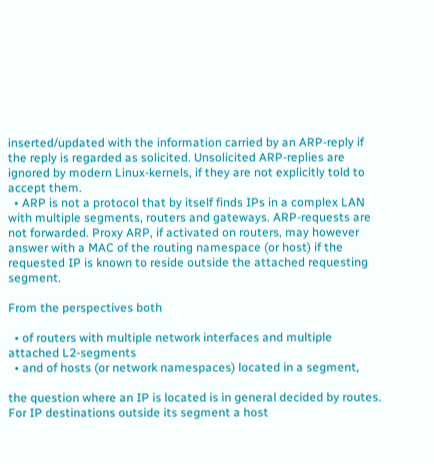inserted/updated with the information carried by an ARP-reply if the reply is regarded as solicited. Unsolicited ARP-replies are ignored by modern Linux-kernels, if they are not explicitly told to accept them.
  • ARP is not a protocol that by itself finds IPs in a complex LAN with multiple segments, routers and gateways. ARP-requests are not forwarded. Proxy ARP, if activated on routers, may however answer with a MAC of the routing namespace (or host) if the requested IP is known to reside outside the attached requesting segment.

From the perspectives both

  • of routers with multiple network interfaces and multiple attached L2-segments
  • and of hosts (or network namespaces) located in a segment,

the question where an IP is located is in general decided by routes. For IP destinations outside its segment a host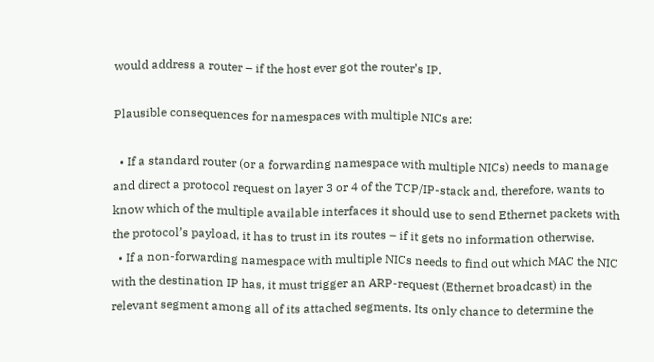would address a router – if the host ever got the router’s IP.

Plausible consequences for namespaces with multiple NICs are:

  • If a standard router (or a forwarding namespace with multiple NICs) needs to manage and direct a protocol request on layer 3 or 4 of the TCP/IP-stack and, therefore, wants to know which of the multiple available interfaces it should use to send Ethernet packets with the protocol’s payload, it has to trust in its routes – if it gets no information otherwise.
  • If a non-forwarding namespace with multiple NICs needs to find out which MAC the NIC with the destination IP has, it must trigger an ARP-request (Ethernet broadcast) in the relevant segment among all of its attached segments. Its only chance to determine the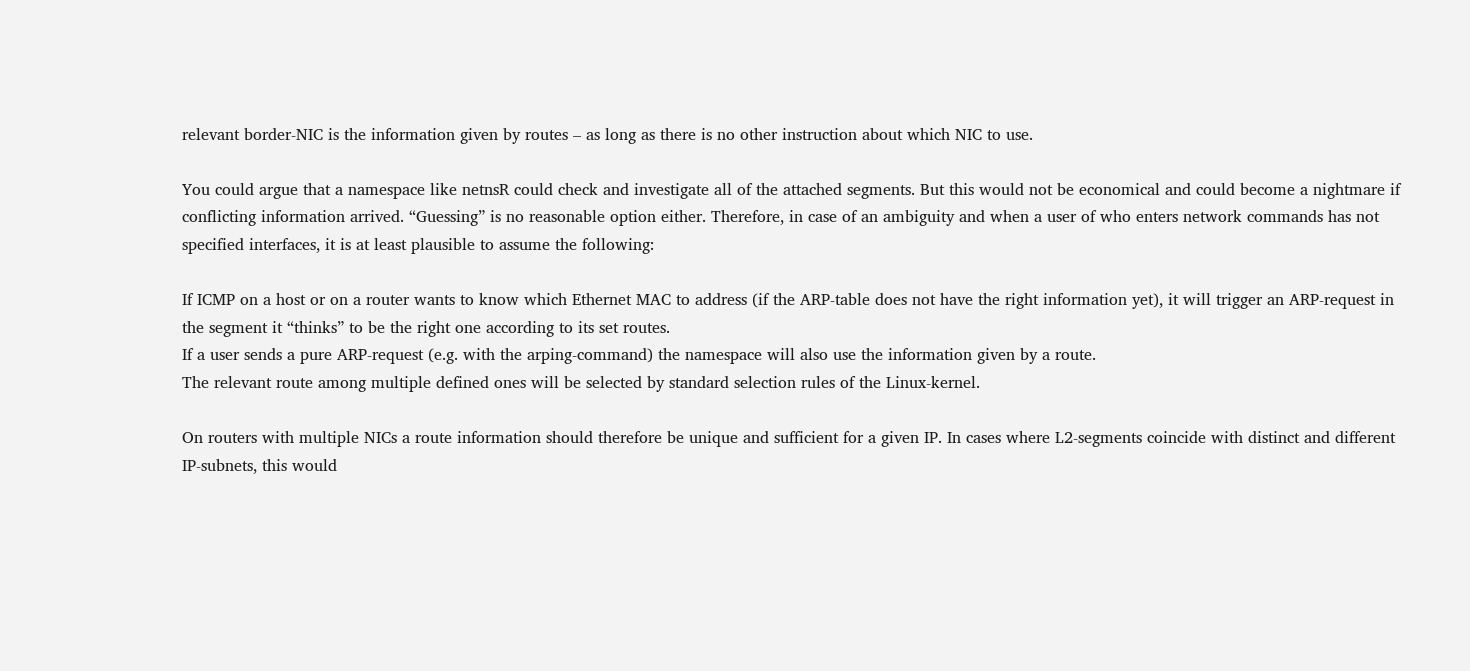relevant border-NIC is the information given by routes – as long as there is no other instruction about which NIC to use.

You could argue that a namespace like netnsR could check and investigate all of the attached segments. But this would not be economical and could become a nightmare if conflicting information arrived. “Guessing” is no reasonable option either. Therefore, in case of an ambiguity and when a user of who enters network commands has not specified interfaces, it is at least plausible to assume the following:

If ICMP on a host or on a router wants to know which Ethernet MAC to address (if the ARP-table does not have the right information yet), it will trigger an ARP-request in the segment it “thinks” to be the right one according to its set routes.
If a user sends a pure ARP-request (e.g. with the arping-command) the namespace will also use the information given by a route.
The relevant route among multiple defined ones will be selected by standard selection rules of the Linux-kernel.

On routers with multiple NICs a route information should therefore be unique and sufficient for a given IP. In cases where L2-segments coincide with distinct and different IP-subnets, this would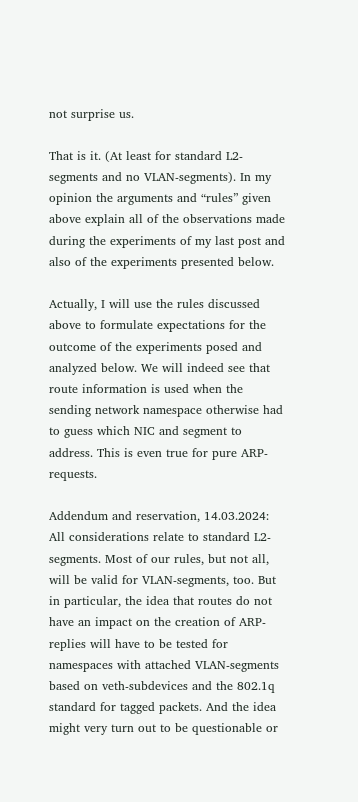not surprise us.

That is it. (At least for standard L2-segments and no VLAN-segments). In my opinion the arguments and “rules” given above explain all of the observations made during the experiments of my last post and also of the experiments presented below.

Actually, I will use the rules discussed above to formulate expectations for the outcome of the experiments posed and analyzed below. We will indeed see that route information is used when the sending network namespace otherwise had to guess which NIC and segment to address. This is even true for pure ARP-requests.

Addendum and reservation, 14.03.2024: All considerations relate to standard L2-segments. Most of our rules, but not all, will be valid for VLAN-segments, too. But in particular, the idea that routes do not have an impact on the creation of ARP-replies will have to be tested for namespaces with attached VLAN-segments based on veth-subdevices and the 802.1q standard for tagged packets. And the idea might very turn out to be questionable or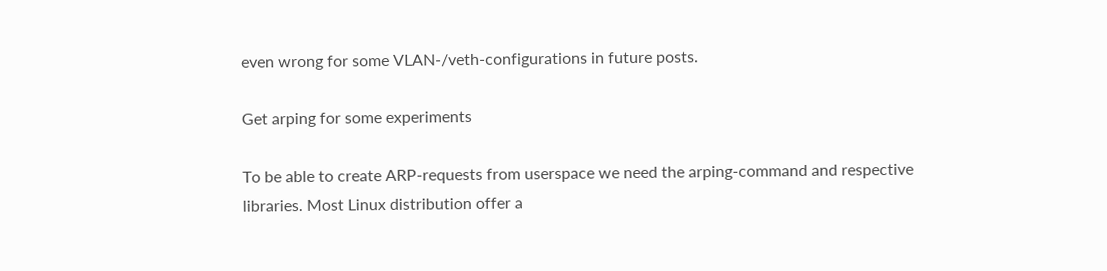even wrong for some VLAN-/veth-configurations in future posts.

Get arping for some experiments

To be able to create ARP-requests from userspace we need the arping-command and respective libraries. Most Linux distribution offer a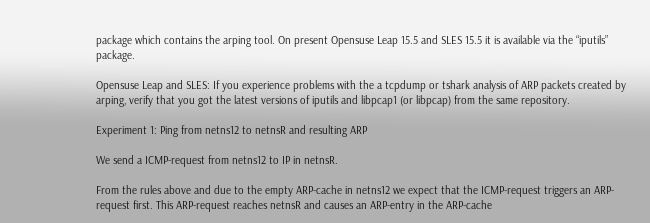package which contains the arping tool. On present Opensuse Leap 15.5 and SLES 15.5 it is available via the “iputils” package.

Opensuse Leap and SLES: If you experience problems with the a tcpdump or tshark analysis of ARP packets created by arping, verify that you got the latest versions of iputils and libpcap1 (or libpcap) from the same repository.

Experiment 1: Ping from netns12 to netnsR and resulting ARP

We send a ICMP-request from netns12 to IP in netnsR.

From the rules above and due to the empty ARP-cache in netns12 we expect that the ICMP-request triggers an ARP-request first. This ARP-request reaches netnsR and causes an ARP-entry in the ARP-cache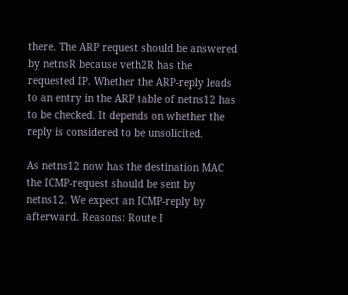there. The ARP request should be answered by netnsR because veth2R has the requested IP. Whether the ARP-reply leads to an entry in the ARP table of netns12 has to be checked. It depends on whether the reply is considered to be unsolicited.

As netns12 now has the destination MAC the ICMP-request should be sent by netns12. We expect an ICMP-reply by afterward. Reasons: Route I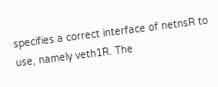specifies a correct interface of netnsR to use, namely veth1R. The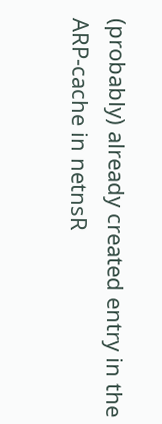(probably) already created entry in the ARP-cache in netnsR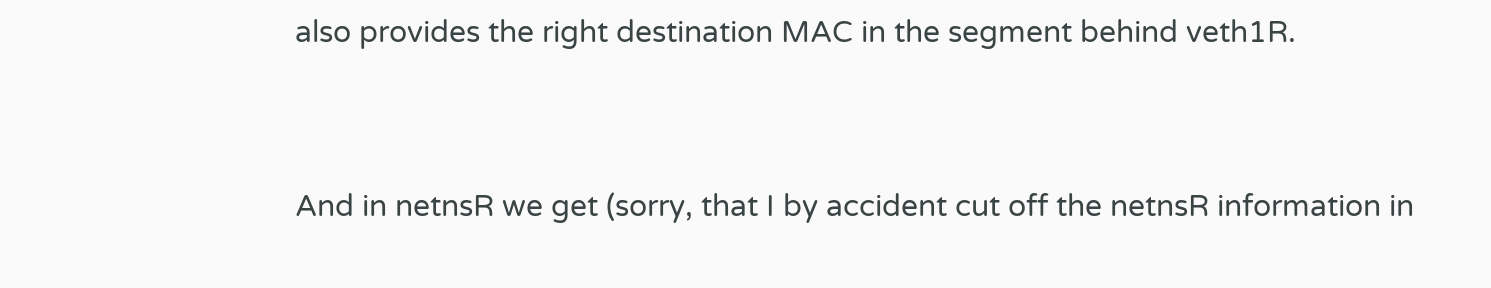also provides the right destination MAC in the segment behind veth1R.


And in netnsR we get (sorry, that I by accident cut off the netnsR information in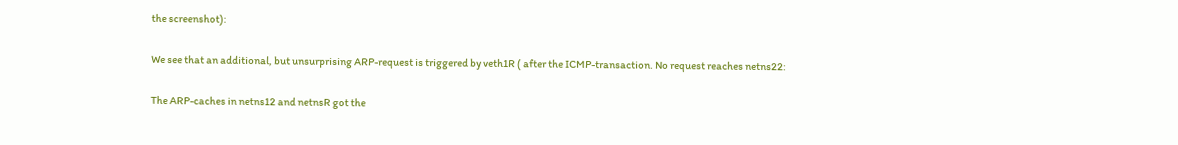the screenshot):

We see that an additional, but unsurprising ARP-request is triggered by veth1R ( after the ICMP-transaction. No request reaches netns22:

The ARP-caches in netns12 and netnsR got the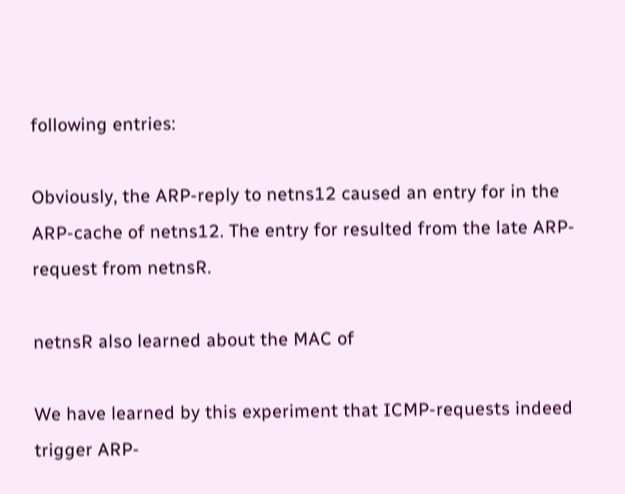following entries:

Obviously, the ARP-reply to netns12 caused an entry for in the ARP-cache of netns12. The entry for resulted from the late ARP-request from netnsR.

netnsR also learned about the MAC of

We have learned by this experiment that ICMP-requests indeed trigger ARP-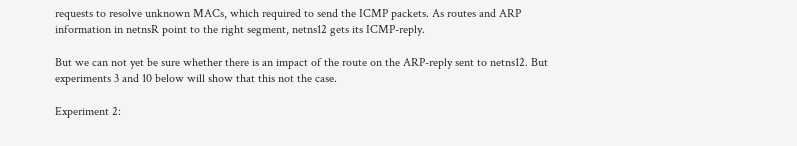requests to resolve unknown MACs, which required to send the ICMP packets. As routes and ARP information in netnsR point to the right segment, netns12 gets its ICMP-reply.

But we can not yet be sure whether there is an impact of the route on the ARP-reply sent to netns12. But experiments 3 and 10 below will show that this not the case.

Experiment 2: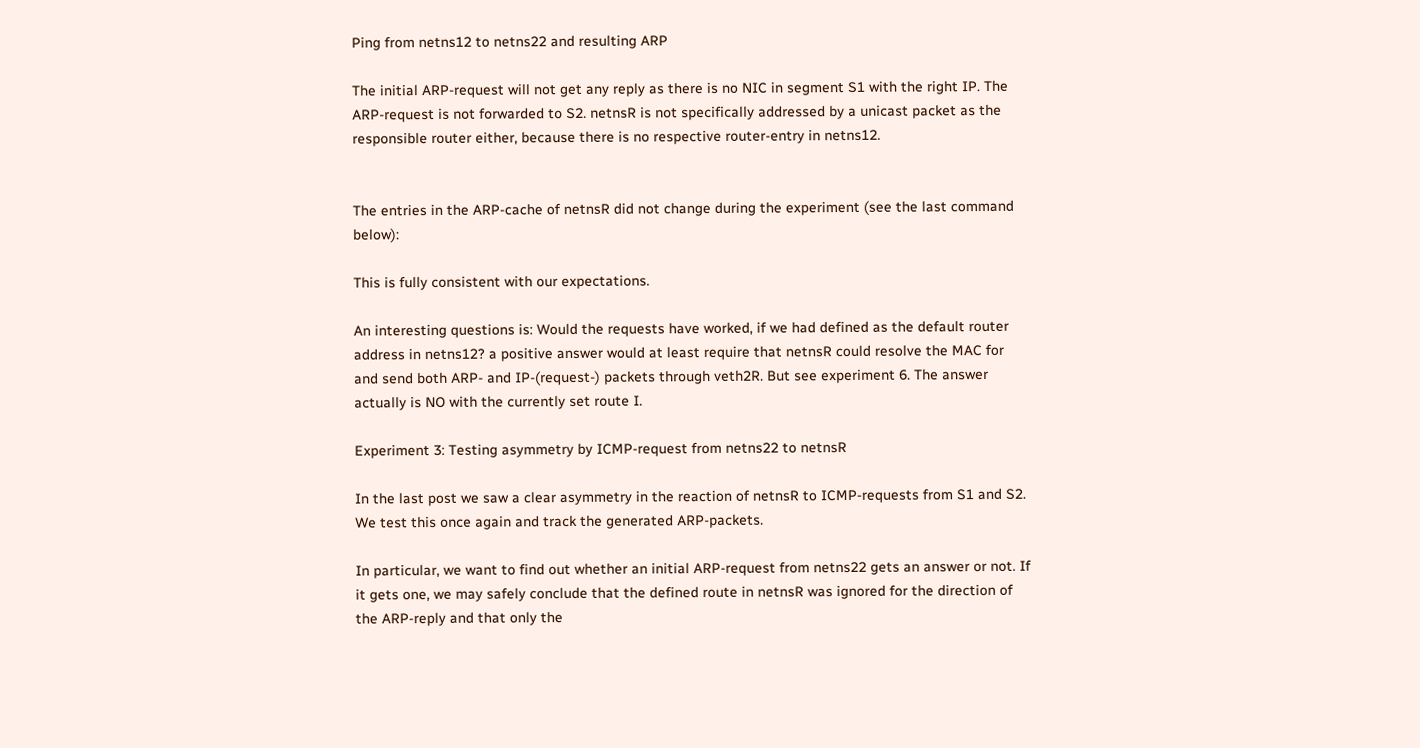Ping from netns12 to netns22 and resulting ARP

The initial ARP-request will not get any reply as there is no NIC in segment S1 with the right IP. The ARP-request is not forwarded to S2. netnsR is not specifically addressed by a unicast packet as the responsible router either, because there is no respective router-entry in netns12.


The entries in the ARP-cache of netnsR did not change during the experiment (see the last command below):

This is fully consistent with our expectations.

An interesting questions is: Would the requests have worked, if we had defined as the default router address in netns12? a positive answer would at least require that netnsR could resolve the MAC for and send both ARP- and IP-(request-) packets through veth2R. But see experiment 6. The answer actually is NO with the currently set route I.

Experiment 3: Testing asymmetry by ICMP-request from netns22 to netnsR

In the last post we saw a clear asymmetry in the reaction of netnsR to ICMP-requests from S1 and S2. We test this once again and track the generated ARP-packets.

In particular, we want to find out whether an initial ARP-request from netns22 gets an answer or not. If it gets one, we may safely conclude that the defined route in netnsR was ignored for the direction of the ARP-reply and that only the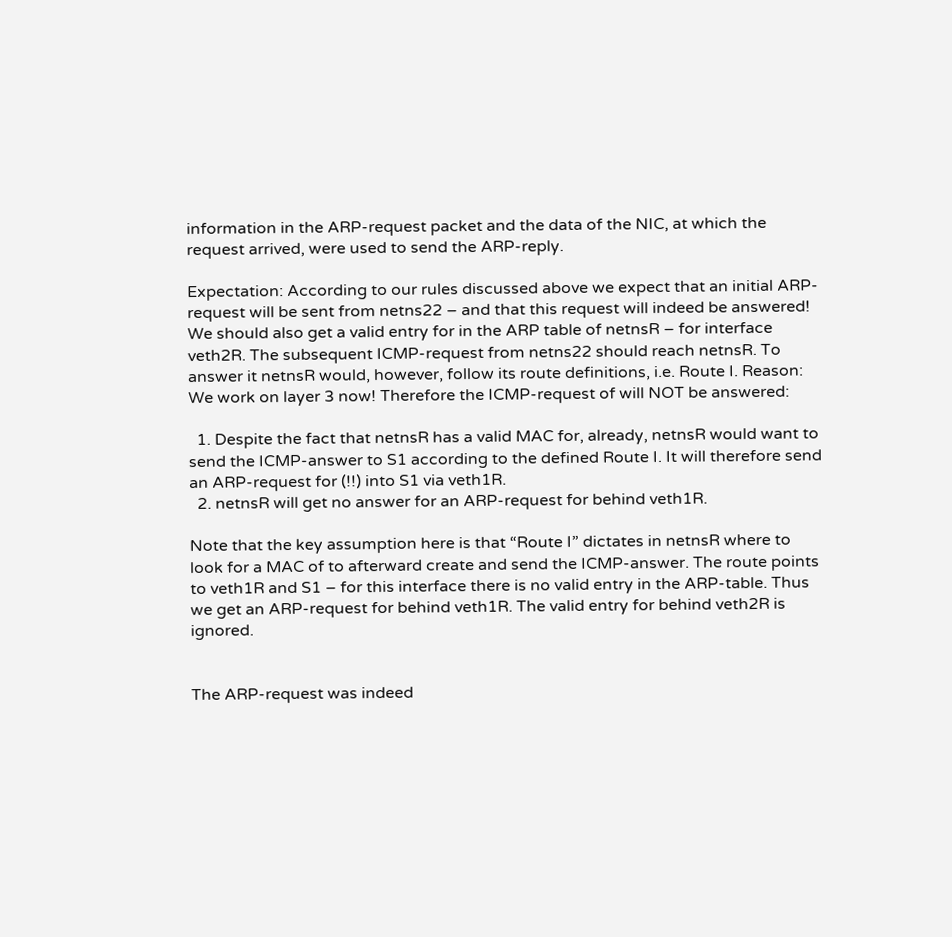information in the ARP-request packet and the data of the NIC, at which the request arrived, were used to send the ARP-reply.

Expectation: According to our rules discussed above we expect that an initial ARP-request will be sent from netns22 – and that this request will indeed be answered! We should also get a valid entry for in the ARP table of netnsR – for interface veth2R. The subsequent ICMP-request from netns22 should reach netnsR. To answer it netnsR would, however, follow its route definitions, i.e. Route I. Reason: We work on layer 3 now! Therefore the ICMP-request of will NOT be answered:

  1. Despite the fact that netnsR has a valid MAC for, already, netnsR would want to send the ICMP-answer to S1 according to the defined Route I. It will therefore send an ARP-request for (!!) into S1 via veth1R.
  2. netnsR will get no answer for an ARP-request for behind veth1R.

Note that the key assumption here is that “Route I” dictates in netnsR where to look for a MAC of to afterward create and send the ICMP-answer. The route points to veth1R and S1 – for this interface there is no valid entry in the ARP-table. Thus we get an ARP-request for behind veth1R. The valid entry for behind veth2R is ignored.


The ARP-request was indeed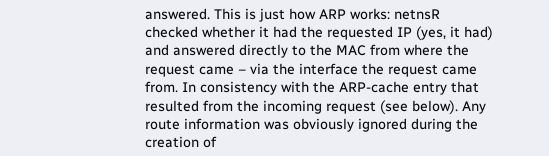answered. This is just how ARP works: netnsR checked whether it had the requested IP (yes, it had) and answered directly to the MAC from where the request came – via the interface the request came from. In consistency with the ARP-cache entry that resulted from the incoming request (see below). Any route information was obviously ignored during the creation of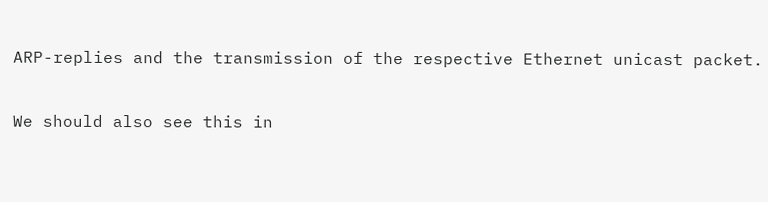ARP-replies and the transmission of the respective Ethernet unicast packet.

We should also see this in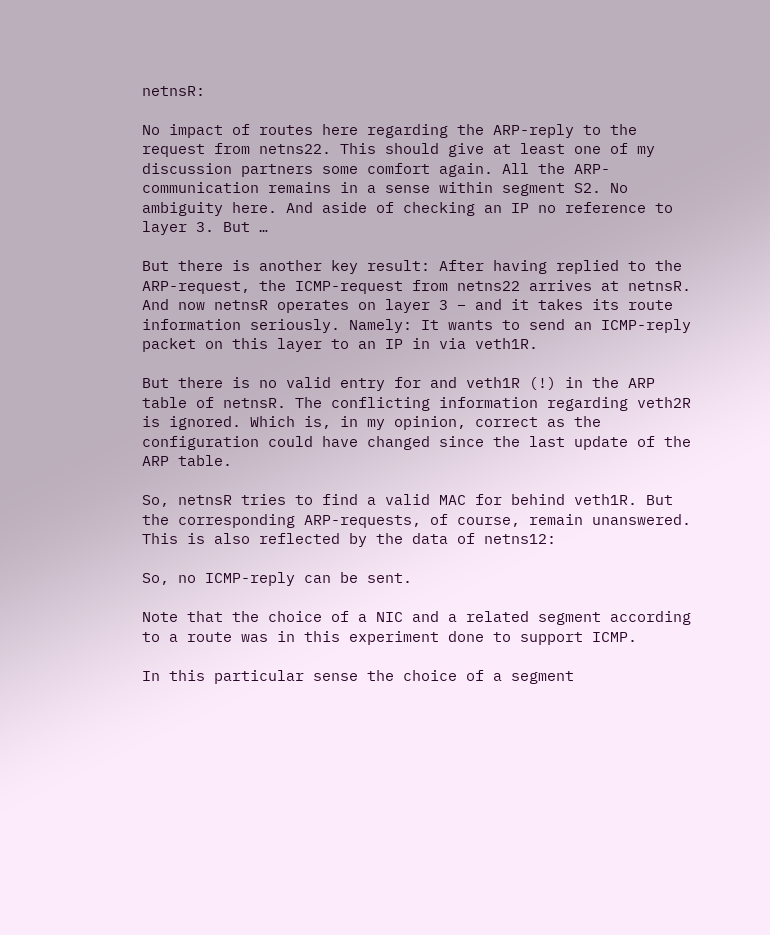netnsR:

No impact of routes here regarding the ARP-reply to the request from netns22. This should give at least one of my discussion partners some comfort again. All the ARP-communication remains in a sense within segment S2. No ambiguity here. And aside of checking an IP no reference to layer 3. But …

But there is another key result: After having replied to the ARP-request, the ICMP-request from netns22 arrives at netnsR. And now netnsR operates on layer 3 – and it takes its route information seriously. Namely: It wants to send an ICMP-reply packet on this layer to an IP in via veth1R.

But there is no valid entry for and veth1R (!) in the ARP table of netnsR. The conflicting information regarding veth2R is ignored. Which is, in my opinion, correct as the configuration could have changed since the last update of the ARP table.

So, netnsR tries to find a valid MAC for behind veth1R. But the corresponding ARP-requests, of course, remain unanswered. This is also reflected by the data of netns12:

So, no ICMP-reply can be sent.

Note that the choice of a NIC and a related segment according to a route was in this experiment done to support ICMP.

In this particular sense the choice of a segment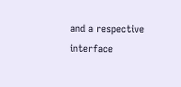and a respective interface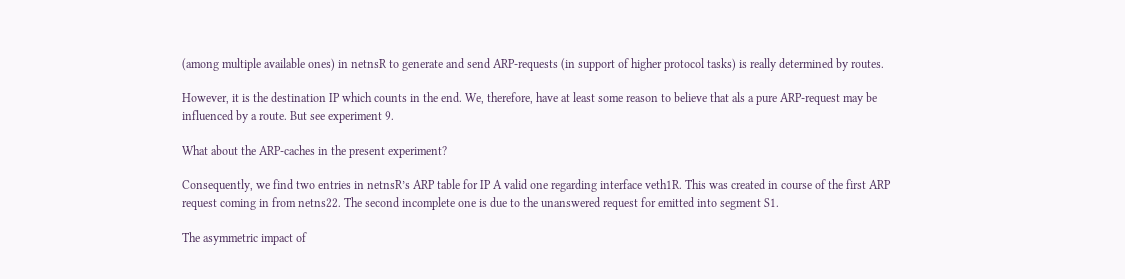(among multiple available ones) in netnsR to generate and send ARP-requests (in support of higher protocol tasks) is really determined by routes.

However, it is the destination IP which counts in the end. We, therefore, have at least some reason to believe that als a pure ARP-request may be influenced by a route. But see experiment 9.

What about the ARP-caches in the present experiment?

Consequently, we find two entries in netnsR’s ARP table for IP A valid one regarding interface veth1R. This was created in course of the first ARP request coming in from netns22. The second incomplete one is due to the unanswered request for emitted into segment S1.

The asymmetric impact of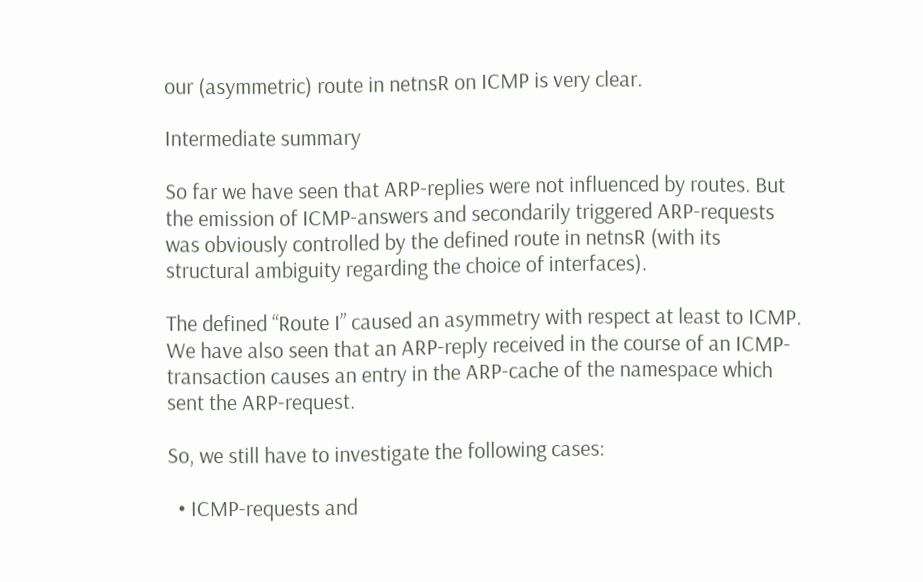our (asymmetric) route in netnsR on ICMP is very clear.

Intermediate summary

So far we have seen that ARP-replies were not influenced by routes. But the emission of ICMP-answers and secondarily triggered ARP-requests was obviously controlled by the defined route in netnsR (with its structural ambiguity regarding the choice of interfaces).

The defined “Route I” caused an asymmetry with respect at least to ICMP. We have also seen that an ARP-reply received in the course of an ICMP-transaction causes an entry in the ARP-cache of the namespace which sent the ARP-request.

So, we still have to investigate the following cases:

  • ICMP-requests and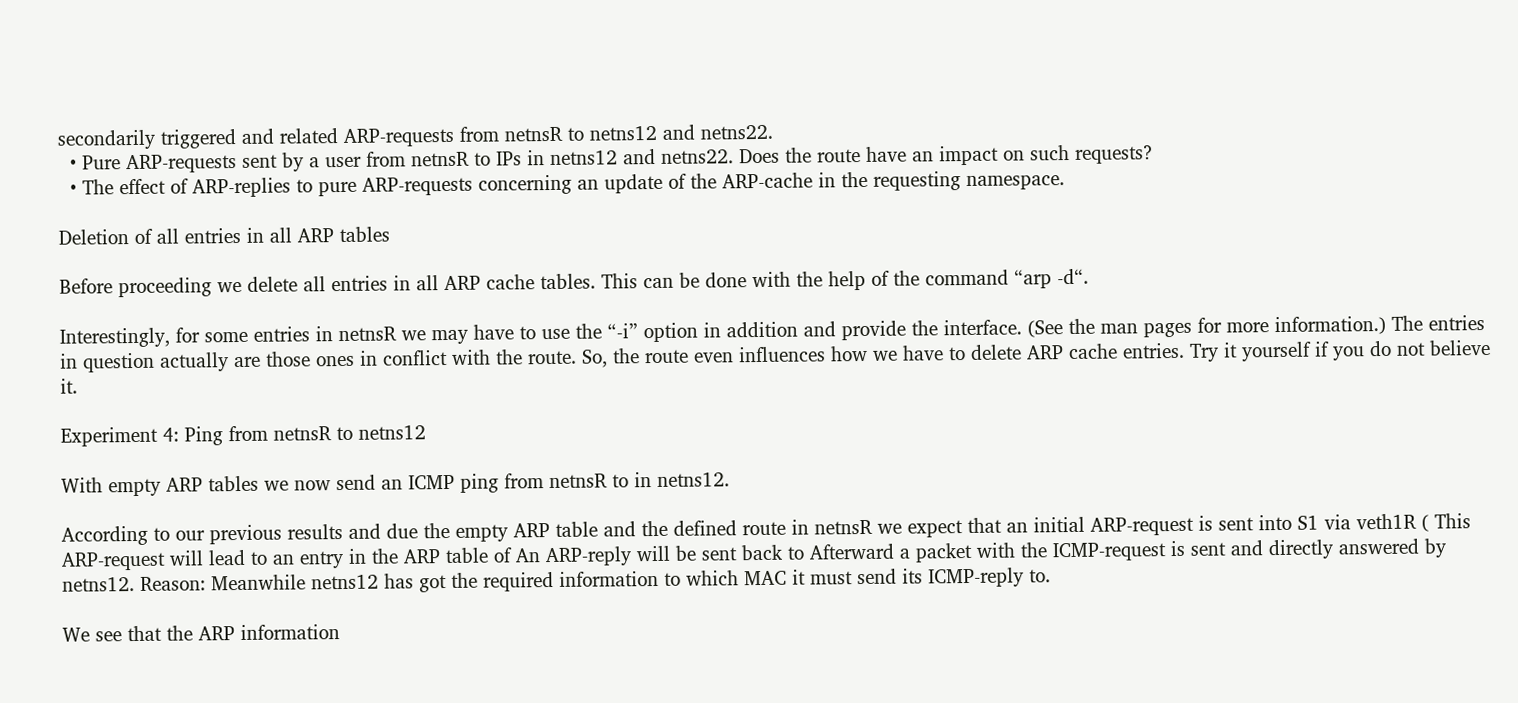secondarily triggered and related ARP-requests from netnsR to netns12 and netns22.
  • Pure ARP-requests sent by a user from netnsR to IPs in netns12 and netns22. Does the route have an impact on such requests?
  • The effect of ARP-replies to pure ARP-requests concerning an update of the ARP-cache in the requesting namespace.

Deletion of all entries in all ARP tables

Before proceeding we delete all entries in all ARP cache tables. This can be done with the help of the command “arp -d“.

Interestingly, for some entries in netnsR we may have to use the “-i” option in addition and provide the interface. (See the man pages for more information.) The entries in question actually are those ones in conflict with the route. So, the route even influences how we have to delete ARP cache entries. Try it yourself if you do not believe it.

Experiment 4: Ping from netnsR to netns12

With empty ARP tables we now send an ICMP ping from netnsR to in netns12.

According to our previous results and due the empty ARP table and the defined route in netnsR we expect that an initial ARP-request is sent into S1 via veth1R ( This ARP-request will lead to an entry in the ARP table of An ARP-reply will be sent back to Afterward a packet with the ICMP-request is sent and directly answered by netns12. Reason: Meanwhile netns12 has got the required information to which MAC it must send its ICMP-reply to.

We see that the ARP information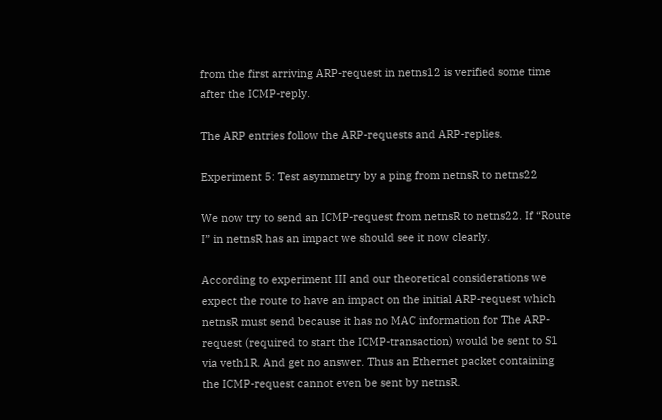from the first arriving ARP-request in netns12 is verified some time after the ICMP-reply.

The ARP entries follow the ARP-requests and ARP-replies.

Experiment 5: Test asymmetry by a ping from netnsR to netns22

We now try to send an ICMP-request from netnsR to netns22. If “Route I” in netnsR has an impact we should see it now clearly.

According to experiment III and our theoretical considerations we expect the route to have an impact on the initial ARP-request which netnsR must send because it has no MAC information for The ARP-request (required to start the ICMP-transaction) would be sent to S1 via veth1R. And get no answer. Thus an Ethernet packet containing the ICMP-request cannot even be sent by netnsR.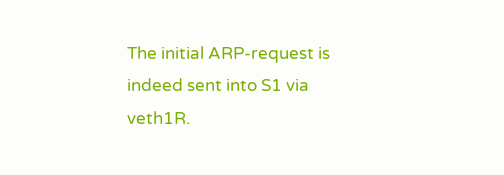The initial ARP-request is indeed sent into S1 via veth1R.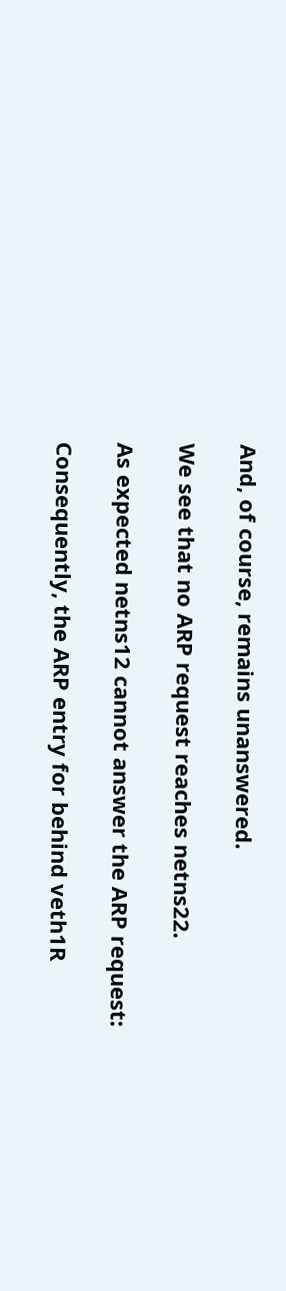And, of course, remains unanswered.

We see that no ARP request reaches netns22.

As expected netns12 cannot answer the ARP request:

Consequently, the ARP entry for behind veth1R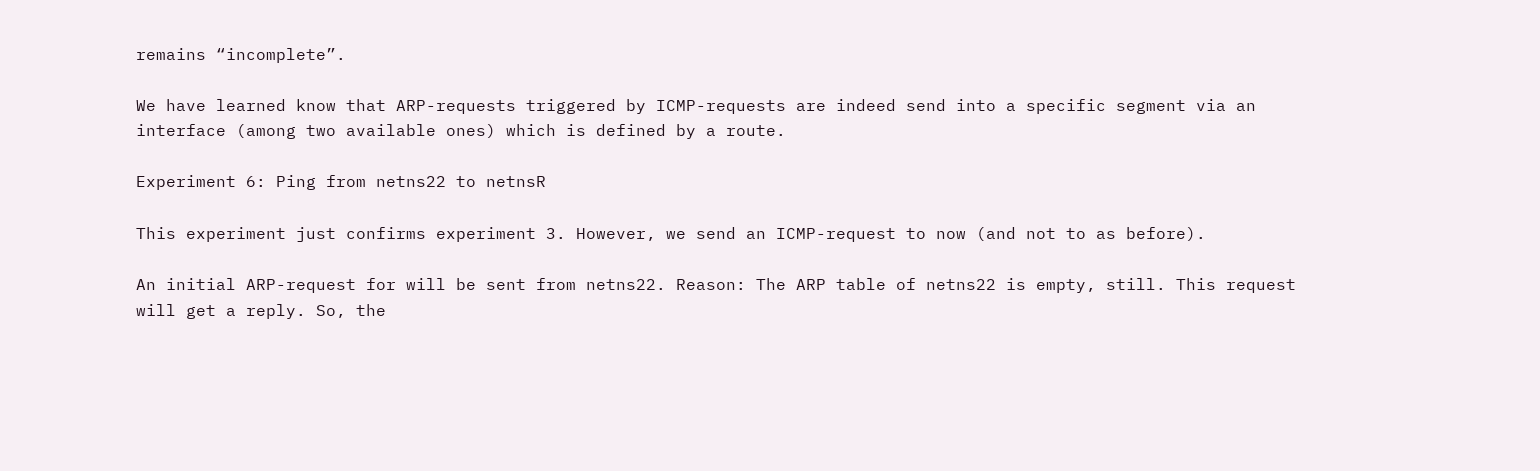remains “incomplete”.

We have learned know that ARP-requests triggered by ICMP-requests are indeed send into a specific segment via an interface (among two available ones) which is defined by a route.

Experiment 6: Ping from netns22 to netnsR

This experiment just confirms experiment 3. However, we send an ICMP-request to now (and not to as before).

An initial ARP-request for will be sent from netns22. Reason: The ARP table of netns22 is empty, still. This request will get a reply. So, the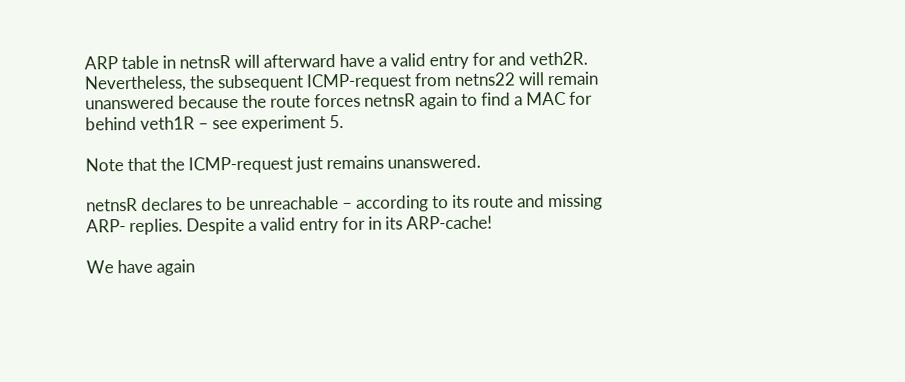ARP table in netnsR will afterward have a valid entry for and veth2R. Nevertheless, the subsequent ICMP-request from netns22 will remain unanswered because the route forces netnsR again to find a MAC for behind veth1R – see experiment 5.

Note that the ICMP-request just remains unanswered.

netnsR declares to be unreachable – according to its route and missing ARP- replies. Despite a valid entry for in its ARP-cache!

We have again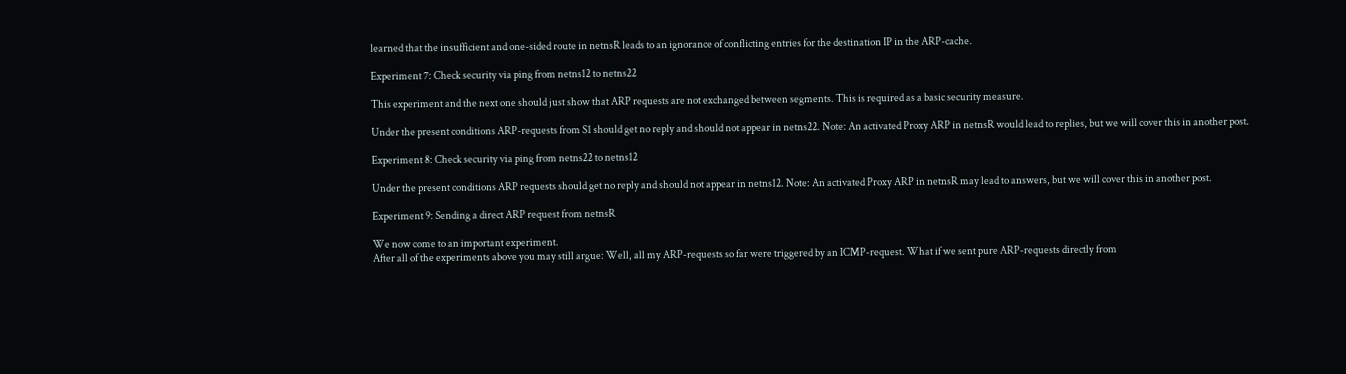learned that the insufficient and one-sided route in netnsR leads to an ignorance of conflicting entries for the destination IP in the ARP-cache.

Experiment 7: Check security via ping from netns12 to netns22

This experiment and the next one should just show that ARP requests are not exchanged between segments. This is required as a basic security measure.

Under the present conditions ARP-requests from S1 should get no reply and should not appear in netns22. Note: An activated Proxy ARP in netnsR would lead to replies, but we will cover this in another post.

Experiment 8: Check security via ping from netns22 to netns12

Under the present conditions ARP requests should get no reply and should not appear in netns12. Note: An activated Proxy ARP in netnsR may lead to answers, but we will cover this in another post.

Experiment 9: Sending a direct ARP request from netnsR

We now come to an important experiment.
After all of the experiments above you may still argue: Well, all my ARP-requests so far were triggered by an ICMP-request. What if we sent pure ARP-requests directly from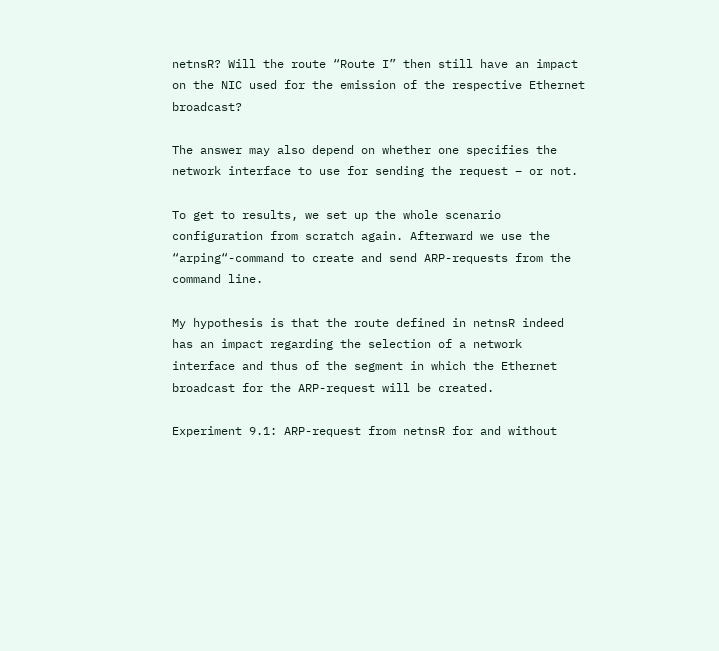netnsR? Will the route “Route I” then still have an impact on the NIC used for the emission of the respective Ethernet broadcast?

The answer may also depend on whether one specifies the network interface to use for sending the request – or not.

To get to results, we set up the whole scenario configuration from scratch again. Afterward we use the “arping“-command to create and send ARP-requests from the command line.

My hypothesis is that the route defined in netnsR indeed has an impact regarding the selection of a network interface and thus of the segment in which the Ethernet broadcast for the ARP-request will be created.

Experiment 9.1: ARP-request from netnsR for and without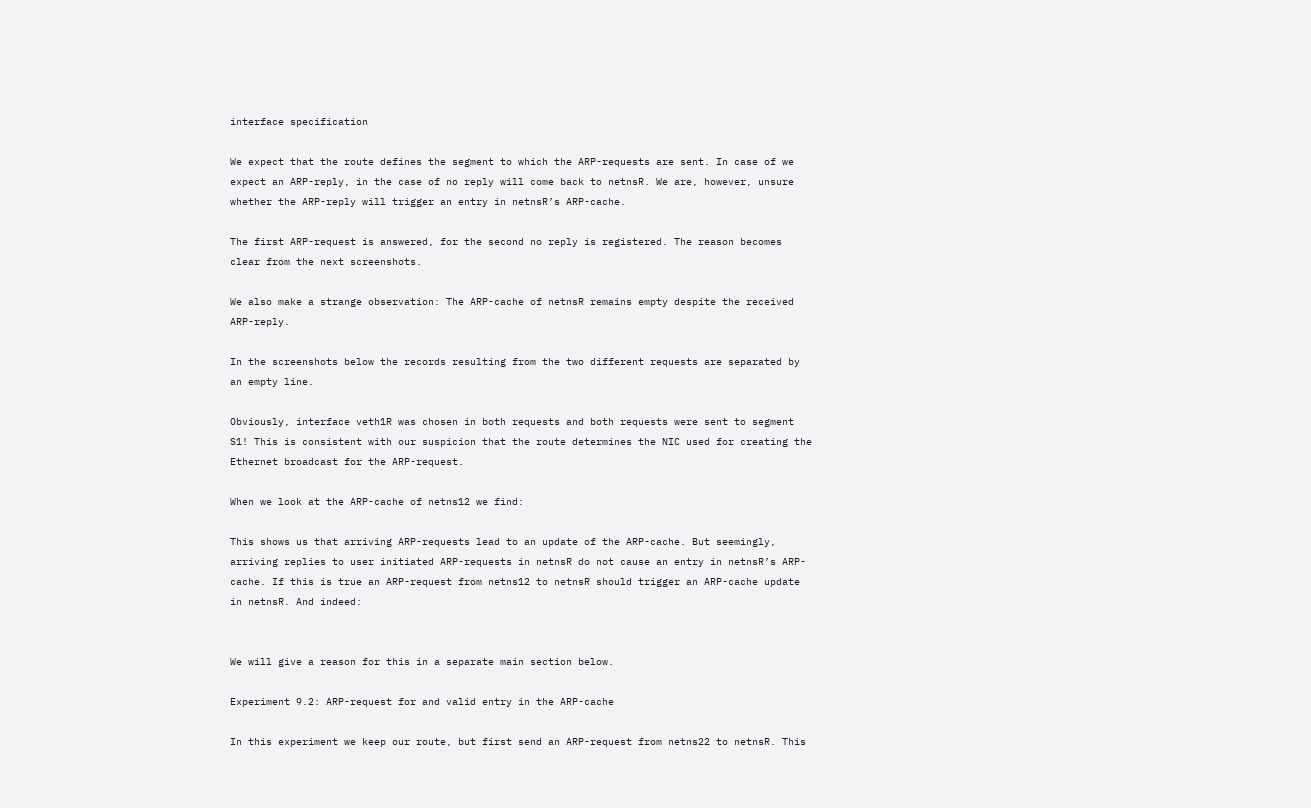interface specification

We expect that the route defines the segment to which the ARP-requests are sent. In case of we expect an ARP-reply, in the case of no reply will come back to netnsR. We are, however, unsure whether the ARP-reply will trigger an entry in netnsR’s ARP-cache.

The first ARP-request is answered, for the second no reply is registered. The reason becomes clear from the next screenshots.

We also make a strange observation: The ARP-cache of netnsR remains empty despite the received ARP-reply.

In the screenshots below the records resulting from the two different requests are separated by an empty line.

Obviously, interface veth1R was chosen in both requests and both requests were sent to segment S1! This is consistent with our suspicion that the route determines the NIC used for creating the Ethernet broadcast for the ARP-request.

When we look at the ARP-cache of netns12 we find:

This shows us that arriving ARP-requests lead to an update of the ARP-cache. But seemingly, arriving replies to user initiated ARP-requests in netnsR do not cause an entry in netnsR’s ARP-cache. If this is true an ARP-request from netns12 to netnsR should trigger an ARP-cache update in netnsR. And indeed:


We will give a reason for this in a separate main section below.

Experiment 9.2: ARP-request for and valid entry in the ARP-cache

In this experiment we keep our route, but first send an ARP-request from netns22 to netnsR. This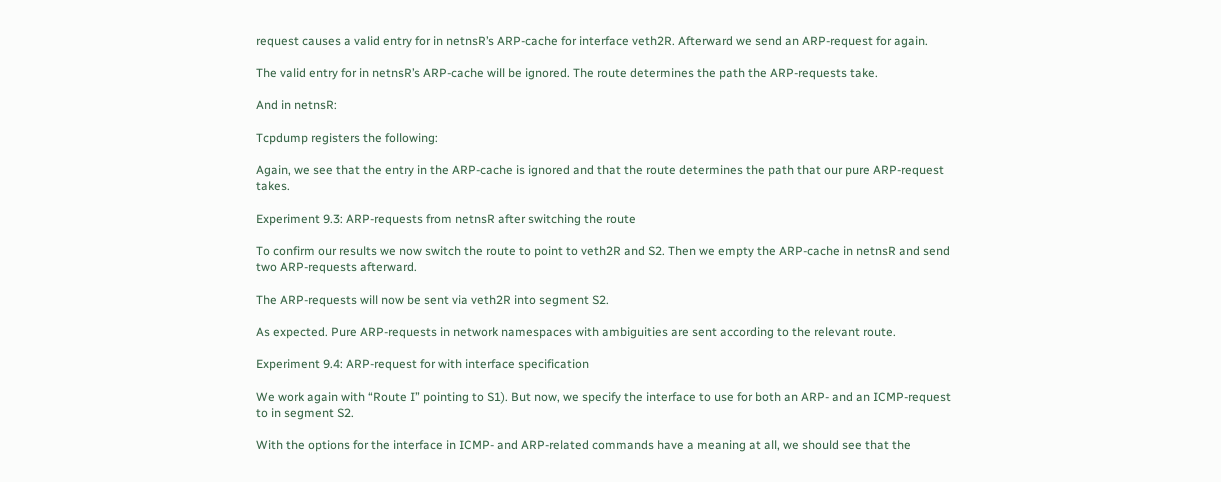request causes a valid entry for in netnsR’s ARP-cache for interface veth2R. Afterward we send an ARP-request for again.

The valid entry for in netnsR’s ARP-cache will be ignored. The route determines the path the ARP-requests take.

And in netnsR:

Tcpdump registers the following:

Again, we see that the entry in the ARP-cache is ignored and that the route determines the path that our pure ARP-request takes.

Experiment 9.3: ARP-requests from netnsR after switching the route

To confirm our results we now switch the route to point to veth2R and S2. Then we empty the ARP-cache in netnsR and send two ARP-requests afterward.

The ARP-requests will now be sent via veth2R into segment S2.

As expected. Pure ARP-requests in network namespaces with ambiguities are sent according to the relevant route.

Experiment 9.4: ARP-request for with interface specification

We work again with “Route I” pointing to S1). But now, we specify the interface to use for both an ARP- and an ICMP-request to in segment S2.

With the options for the interface in ICMP- and ARP-related commands have a meaning at all, we should see that the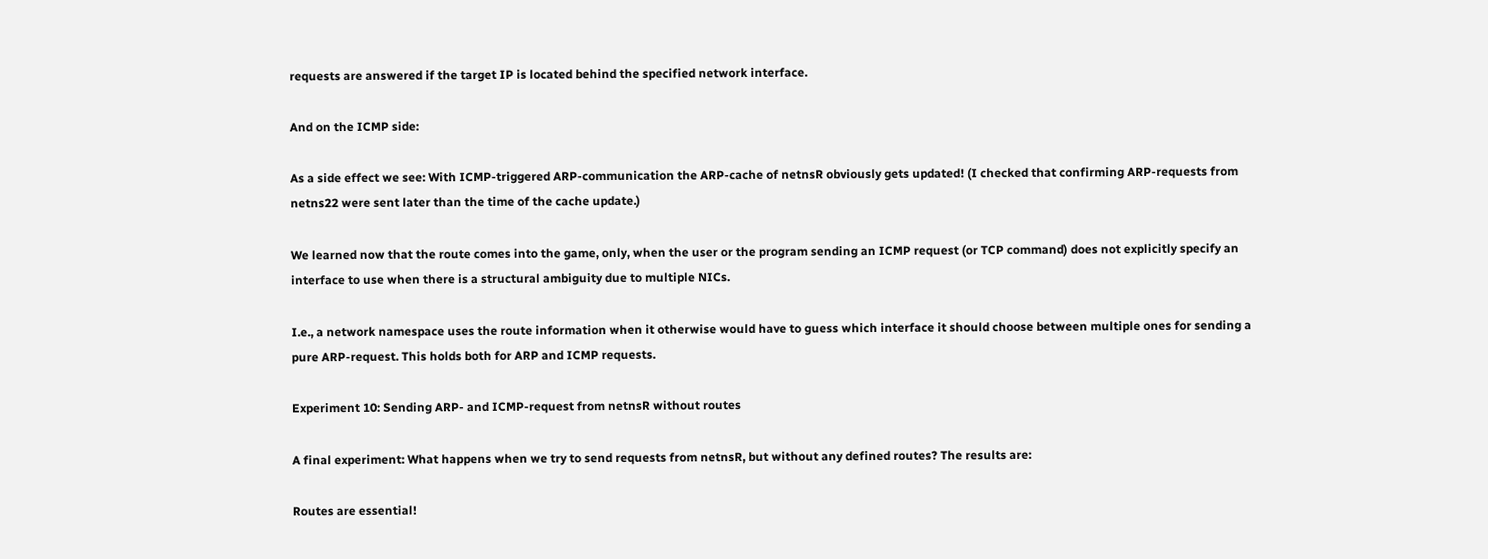requests are answered if the target IP is located behind the specified network interface.

And on the ICMP side:

As a side effect we see: With ICMP-triggered ARP-communication the ARP-cache of netnsR obviously gets updated! (I checked that confirming ARP-requests from netns22 were sent later than the time of the cache update.)

We learned now that the route comes into the game, only, when the user or the program sending an ICMP request (or TCP command) does not explicitly specify an interface to use when there is a structural ambiguity due to multiple NICs.

I.e., a network namespace uses the route information when it otherwise would have to guess which interface it should choose between multiple ones for sending a pure ARP-request. This holds both for ARP and ICMP requests.

Experiment 10: Sending ARP- and ICMP-request from netnsR without routes

A final experiment: What happens when we try to send requests from netnsR, but without any defined routes? The results are:

Routes are essential!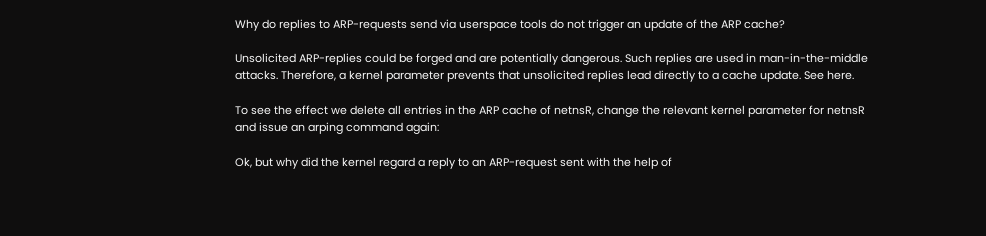Why do replies to ARP-requests send via userspace tools do not trigger an update of the ARP cache?

Unsolicited ARP-replies could be forged and are potentially dangerous. Such replies are used in man-in-the-middle attacks. Therefore, a kernel parameter prevents that unsolicited replies lead directly to a cache update. See here.

To see the effect we delete all entries in the ARP cache of netnsR, change the relevant kernel parameter for netnsR and issue an arping command again:

Ok, but why did the kernel regard a reply to an ARP-request sent with the help of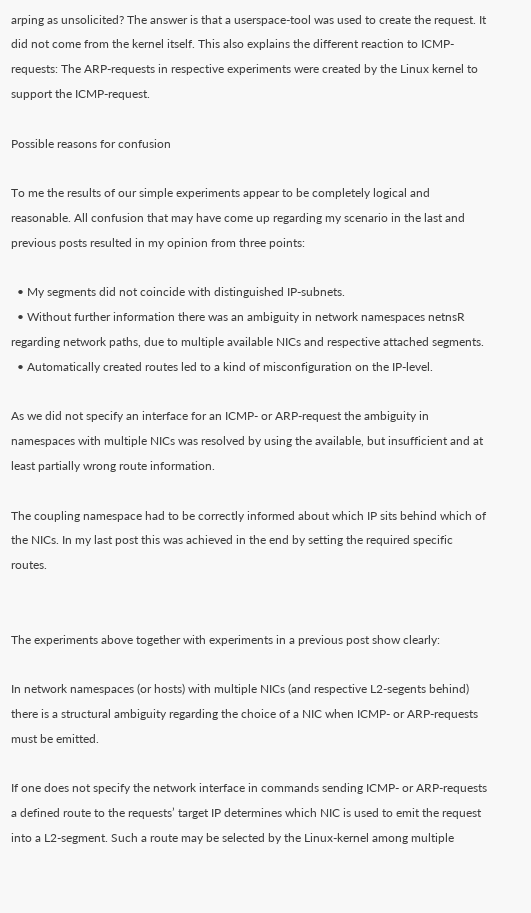arping as unsolicited? The answer is that a userspace-tool was used to create the request. It did not come from the kernel itself. This also explains the different reaction to ICMP-requests: The ARP-requests in respective experiments were created by the Linux kernel to support the ICMP-request.

Possible reasons for confusion

To me the results of our simple experiments appear to be completely logical and reasonable. All confusion that may have come up regarding my scenario in the last and previous posts resulted in my opinion from three points:

  • My segments did not coincide with distinguished IP-subnets.
  • Without further information there was an ambiguity in network namespaces netnsR regarding network paths, due to multiple available NICs and respective attached segments.
  • Automatically created routes led to a kind of misconfiguration on the IP-level.

As we did not specify an interface for an ICMP- or ARP-request the ambiguity in namespaces with multiple NICs was resolved by using the available, but insufficient and at least partially wrong route information.

The coupling namespace had to be correctly informed about which IP sits behind which of the NICs. In my last post this was achieved in the end by setting the required specific routes.


The experiments above together with experiments in a previous post show clearly:

In network namespaces (or hosts) with multiple NICs (and respective L2-segents behind) there is a structural ambiguity regarding the choice of a NIC when ICMP- or ARP-requests must be emitted.

If one does not specify the network interface in commands sending ICMP- or ARP-requests a defined route to the requests’ target IP determines which NIC is used to emit the request into a L2-segment. Such a route may be selected by the Linux-kernel among multiple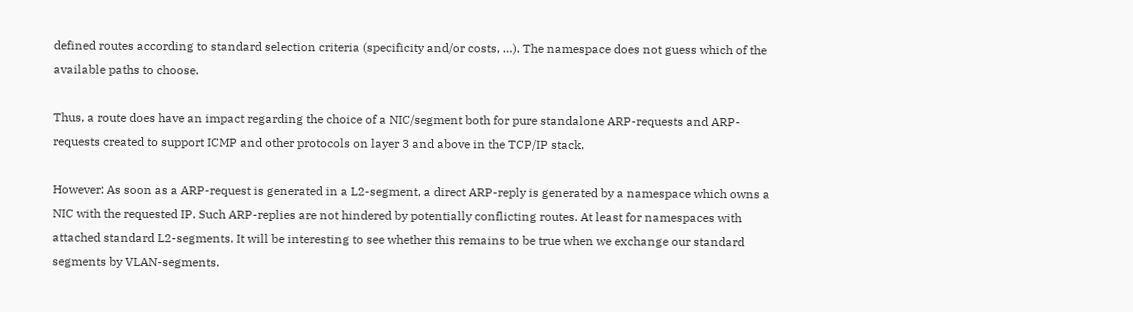defined routes according to standard selection criteria (specificity and/or costs, …). The namespace does not guess which of the available paths to choose.

Thus, a route does have an impact regarding the choice of a NIC/segment both for pure standalone ARP-requests and ARP-requests created to support ICMP and other protocols on layer 3 and above in the TCP/IP stack.

However: As soon as a ARP-request is generated in a L2-segment, a direct ARP-reply is generated by a namespace which owns a NIC with the requested IP. Such ARP-replies are not hindered by potentially conflicting routes. At least for namespaces with attached standard L2-segments. It will be interesting to see whether this remains to be true when we exchange our standard segments by VLAN-segments.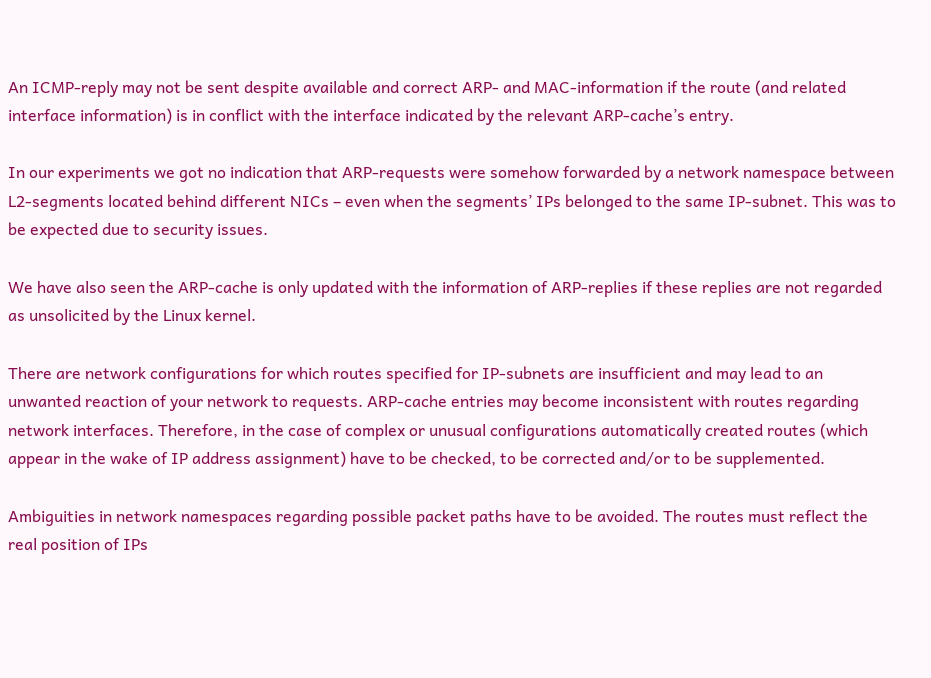An ICMP-reply may not be sent despite available and correct ARP- and MAC-information if the route (and related interface information) is in conflict with the interface indicated by the relevant ARP-cache’s entry.

In our experiments we got no indication that ARP-requests were somehow forwarded by a network namespace between L2-segments located behind different NICs – even when the segments’ IPs belonged to the same IP-subnet. This was to be expected due to security issues.

We have also seen the ARP-cache is only updated with the information of ARP-replies if these replies are not regarded as unsolicited by the Linux kernel.

There are network configurations for which routes specified for IP-subnets are insufficient and may lead to an unwanted reaction of your network to requests. ARP-cache entries may become inconsistent with routes regarding network interfaces. Therefore, in the case of complex or unusual configurations automatically created routes (which appear in the wake of IP address assignment) have to be checked, to be corrected and/or to be supplemented.

Ambiguities in network namespaces regarding possible packet paths have to be avoided. The routes must reflect the real position of IPs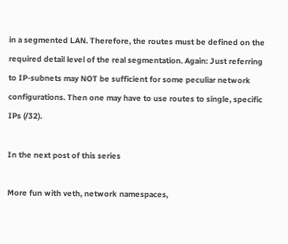in a segmented LAN. Therefore, the routes must be defined on the required detail level of the real segmentation. Again: Just referring to IP-subnets may NOT be sufficient for some peculiar network configurations. Then one may have to use routes to single, specific IPs (/32).

In the next post of this series

More fun with veth, network namespaces,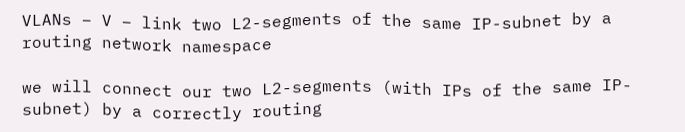VLANs – V – link two L2-segments of the same IP-subnet by a routing network namespace

we will connect our two L2-segments (with IPs of the same IP-subnet) by a correctly routing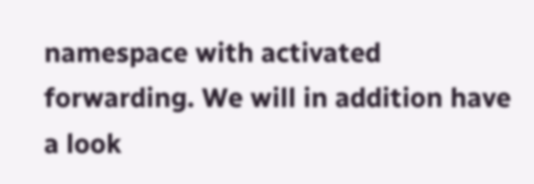namespace with activated forwarding. We will in addition have a look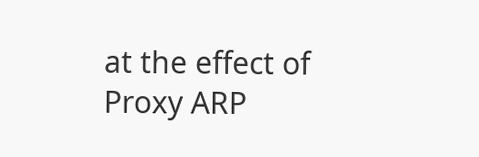at the effect of Proxy ARP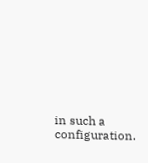in such a configuration.